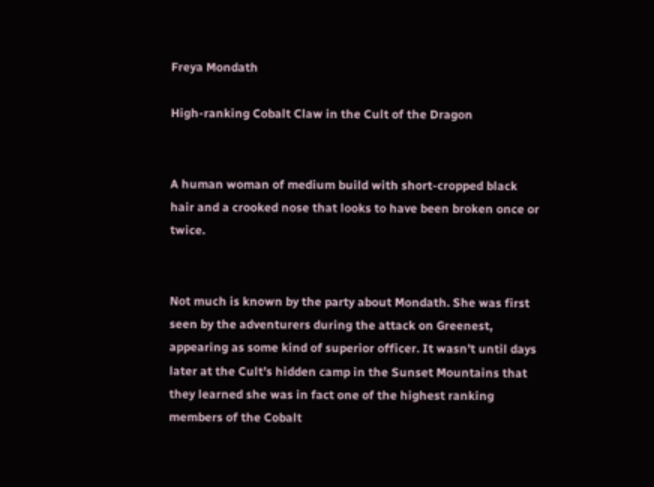Freya Mondath

High-ranking Cobalt Claw in the Cult of the Dragon


A human woman of medium build with short-cropped black hair and a crooked nose that looks to have been broken once or twice.


Not much is known by the party about Mondath. She was first seen by the adventurers during the attack on Greenest, appearing as some kind of superior officer. It wasn’t until days later at the Cult’s hidden camp in the Sunset Mountains that they learned she was in fact one of the highest ranking members of the Cobalt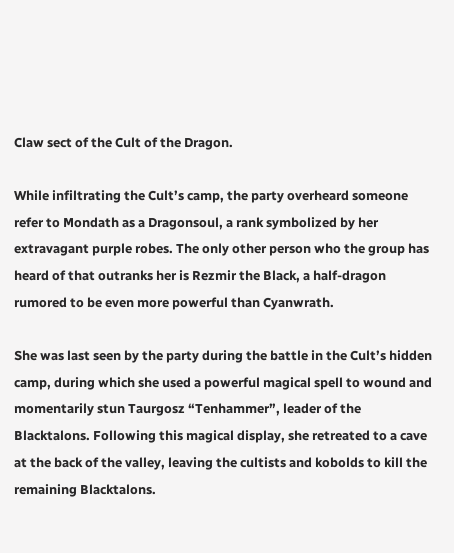Claw sect of the Cult of the Dragon.

While infiltrating the Cult’s camp, the party overheard someone refer to Mondath as a Dragonsoul, a rank symbolized by her extravagant purple robes. The only other person who the group has heard of that outranks her is Rezmir the Black, a half-dragon rumored to be even more powerful than Cyanwrath.

She was last seen by the party during the battle in the Cult’s hidden camp, during which she used a powerful magical spell to wound and momentarily stun Taurgosz “Tenhammer”, leader of the Blacktalons. Following this magical display, she retreated to a cave at the back of the valley, leaving the cultists and kobolds to kill the remaining Blacktalons.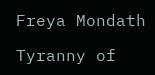Freya Mondath

Tyranny of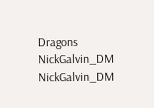Dragons NickGalvin_DM NickGalvin_DM